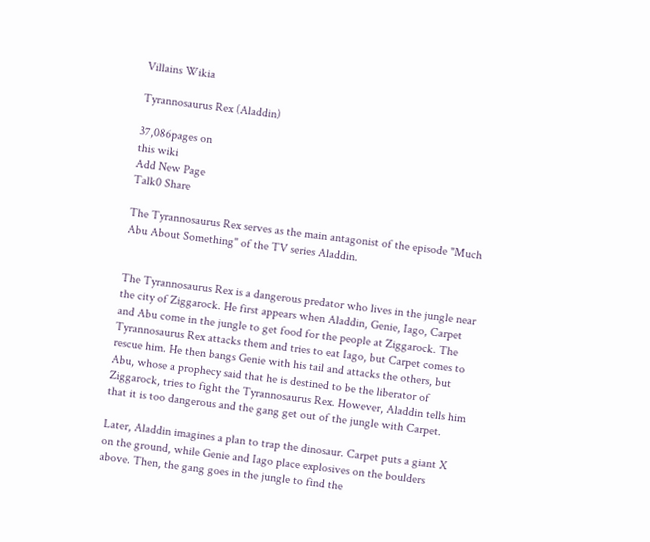Villains Wikia

Tyrannosaurus Rex (Aladdin)

37,086pages on
this wiki
Add New Page
Talk0 Share

The Tyrannosaurus Rex serves as the main antagonist of the episode "Much Abu About Something" of the TV series Aladdin.


The Tyrannosaurus Rex is a dangerous predator who lives in the jungle near the city of Ziggarock. He first appears when Aladdin, Genie, Iago, Carpet and Abu come in the jungle to get food for the people at Ziggarock. The Tyrannosaurus Rex attacks them and tries to eat Iago, but Carpet comes to rescue him. He then bangs Genie with his tail and attacks the others, but Abu, whose a prophecy said that he is destined to be the liberator of Ziggarock, tries to fight the Tyrannosaurus Rex. However, Aladdin tells him that it is too dangerous and the gang get out of the jungle with Carpet.

Later, Aladdin imagines a plan to trap the dinosaur. Carpet puts a giant X on the ground, while Genie and Iago place explosives on the boulders above. Then, the gang goes in the jungle to find the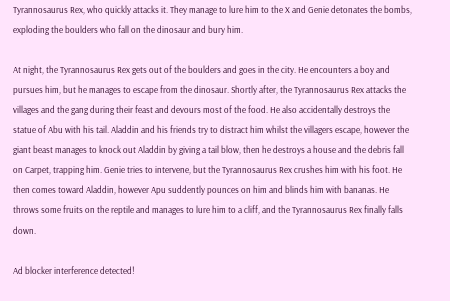Tyrannosaurus Rex, who quickly attacks it. They manage to lure him to the X and Genie detonates the bombs, exploding the boulders who fall on the dinosaur and bury him.

At night, the Tyrannosaurus Rex gets out of the boulders and goes in the city. He encounters a boy and pursues him, but he manages to escape from the dinosaur. Shortly after, the Tyrannosaurus Rex attacks the villages and the gang during their feast and devours most of the food. He also accidentally destroys the statue of Abu with his tail. Aladdin and his friends try to distract him whilst the villagers escape, however the giant beast manages to knock out Aladdin by giving a tail blow, then he destroys a house and the debris fall on Carpet, trapping him. Genie tries to intervene, but the Tyrannosaurus Rex crushes him with his foot. He then comes toward Aladdin, however Apu suddently pounces on him and blinds him with bananas. He throws some fruits on the reptile and manages to lure him to a cliff, and the Tyrannosaurus Rex finally falls down.

Ad blocker interference detected!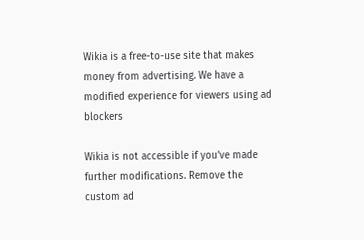Wikia is a free-to-use site that makes money from advertising. We have a modified experience for viewers using ad blockers

Wikia is not accessible if you’ve made further modifications. Remove the custom ad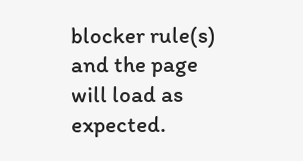blocker rule(s) and the page will load as expected.